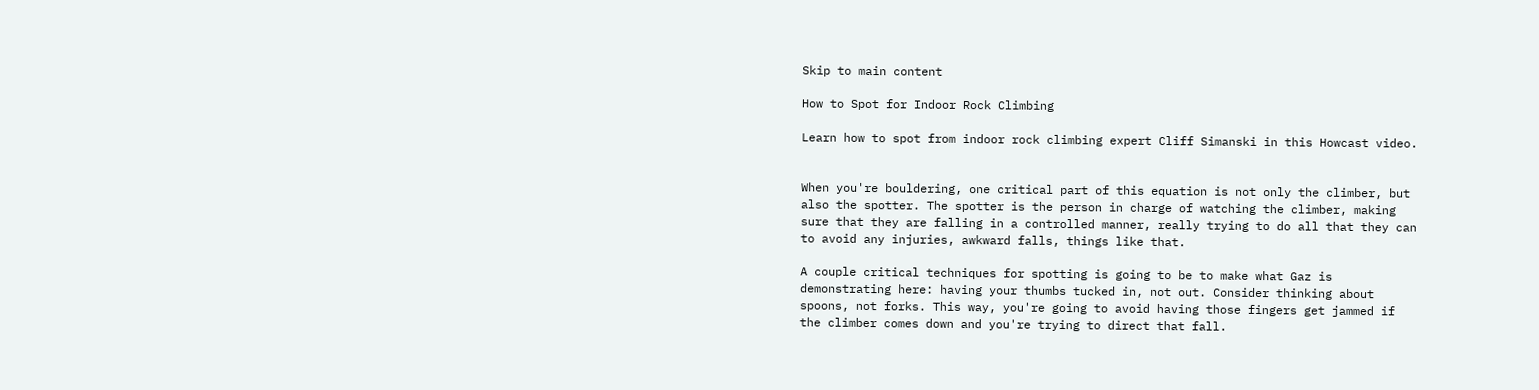Skip to main content

How to Spot for Indoor Rock Climbing

Learn how to spot from indoor rock climbing expert Cliff Simanski in this Howcast video.


When you're bouldering, one critical part of this equation is not only the climber, but also the spotter. The spotter is the person in charge of watching the climber, making sure that they are falling in a controlled manner, really trying to do all that they can to avoid any injuries, awkward falls, things like that.

A couple critical techniques for spotting is going to be to make what Gaz is demonstrating here: having your thumbs tucked in, not out. Consider thinking about spoons, not forks. This way, you're going to avoid having those fingers get jammed if the climber comes down and you're trying to direct that fall.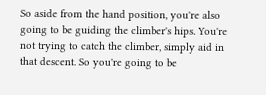So aside from the hand position, you're also going to be guiding the climber's hips. You're not trying to catch the climber, simply aid in that descent. So you're going to be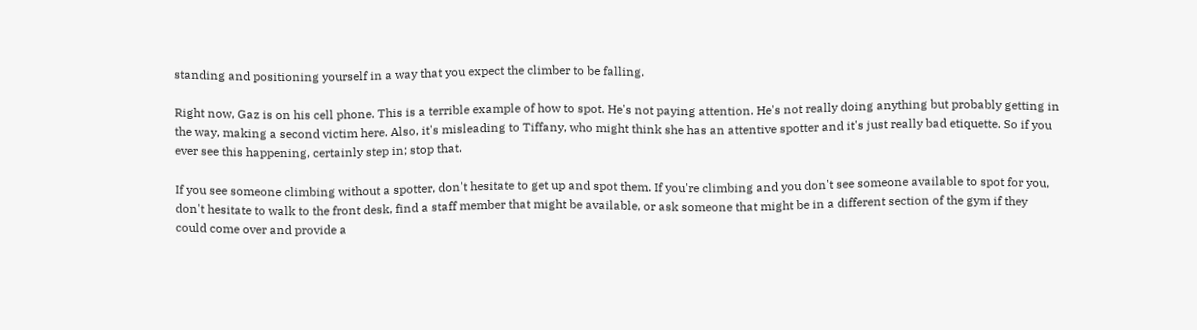standing and positioning yourself in a way that you expect the climber to be falling.

Right now, Gaz is on his cell phone. This is a terrible example of how to spot. He's not paying attention. He's not really doing anything but probably getting in the way, making a second victim here. Also, it's misleading to Tiffany, who might think she has an attentive spotter and it's just really bad etiquette. So if you ever see this happening, certainly step in; stop that.

If you see someone climbing without a spotter, don't hesitate to get up and spot them. If you're climbing and you don't see someone available to spot for you, don't hesitate to walk to the front desk, find a staff member that might be available, or ask someone that might be in a different section of the gym if they could come over and provide a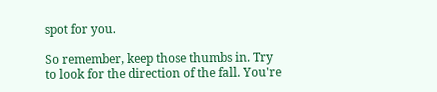spot for you.

So remember, keep those thumbs in. Try to look for the direction of the fall. You're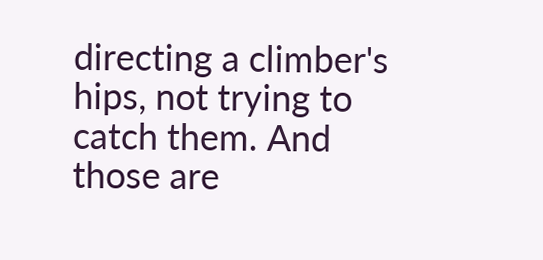directing a climber's hips, not trying to catch them. And those are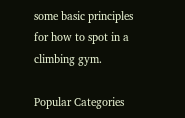some basic principles for how to spot in a climbing gym.

Popular Categories